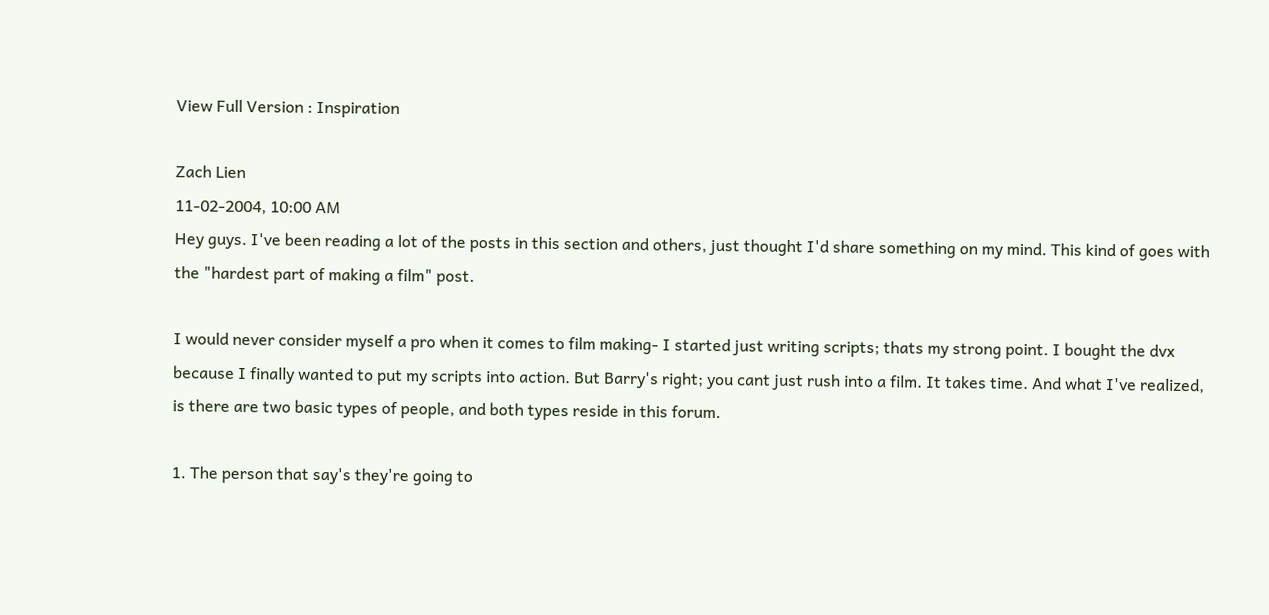View Full Version : Inspiration

Zach Lien
11-02-2004, 10:00 AM
Hey guys. I've been reading a lot of the posts in this section and others, just thought I'd share something on my mind. This kind of goes with the "hardest part of making a film" post.

I would never consider myself a pro when it comes to film making- I started just writing scripts; thats my strong point. I bought the dvx because I finally wanted to put my scripts into action. But Barry's right; you cant just rush into a film. It takes time. And what I've realized, is there are two basic types of people, and both types reside in this forum.

1. The person that say's they're going to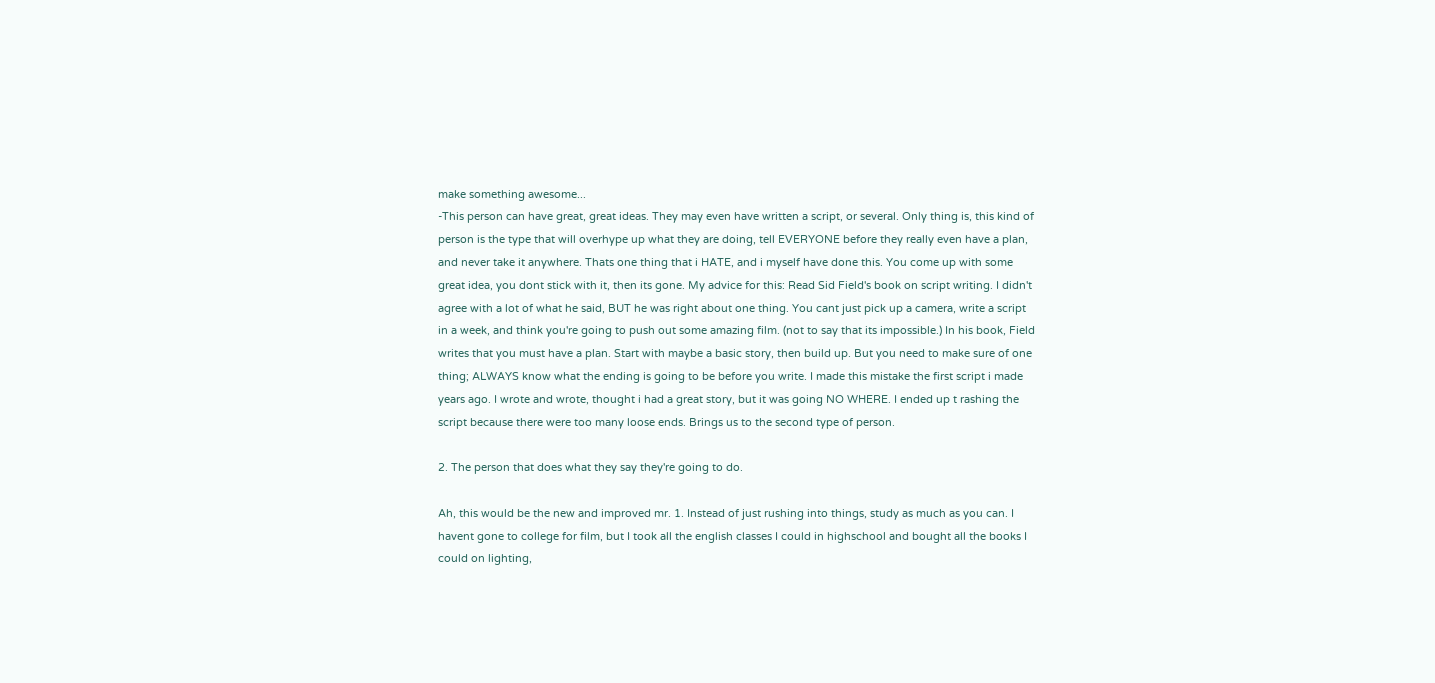make something awesome...
-This person can have great, great ideas. They may even have written a script, or several. Only thing is, this kind of person is the type that will overhype up what they are doing, tell EVERYONE before they really even have a plan, and never take it anywhere. Thats one thing that i HATE, and i myself have done this. You come up with some great idea, you dont stick with it, then its gone. My advice for this: Read Sid Field's book on script writing. I didn't agree with a lot of what he said, BUT he was right about one thing. You cant just pick up a camera, write a script in a week, and think you're going to push out some amazing film. (not to say that its impossible.) In his book, Field writes that you must have a plan. Start with maybe a basic story, then build up. But you need to make sure of one thing; ALWAYS know what the ending is going to be before you write. I made this mistake the first script i made years ago. I wrote and wrote, thought i had a great story, but it was going NO WHERE. I ended up t rashing the script because there were too many loose ends. Brings us to the second type of person.

2. The person that does what they say they're going to do.

Ah, this would be the new and improved mr. 1. Instead of just rushing into things, study as much as you can. I havent gone to college for film, but I took all the english classes I could in highschool and bought all the books I could on lighting,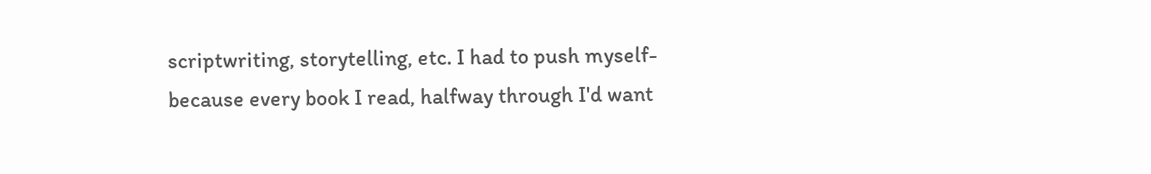scriptwriting, storytelling, etc. I had to push myself- because every book I read, halfway through I'd want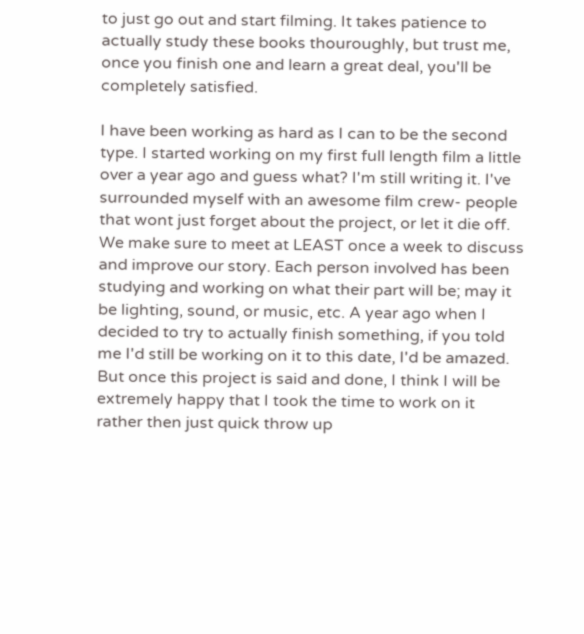to just go out and start filming. It takes patience to actually study these books thouroughly, but trust me, once you finish one and learn a great deal, you'll be completely satisfied.

I have been working as hard as I can to be the second type. I started working on my first full length film a little over a year ago and guess what? I'm still writing it. I've surrounded myself with an awesome film crew- people that wont just forget about the project, or let it die off. We make sure to meet at LEAST once a week to discuss and improve our story. Each person involved has been studying and working on what their part will be; may it be lighting, sound, or music, etc. A year ago when I decided to try to actually finish something, if you told me I'd still be working on it to this date, I'd be amazed. But once this project is said and done, I think I will be extremely happy that I took the time to work on it rather then just quick throw up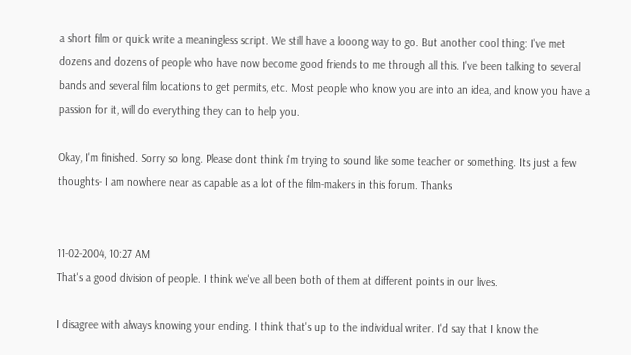a short film or quick write a meaningless script. We still have a looong way to go. But another cool thing: I've met dozens and dozens of people who have now become good friends to me through all this. I've been talking to several bands and several film locations to get permits, etc. Most people who know you are into an idea, and know you have a passion for it, will do everything they can to help you.

Okay, I'm finished. Sorry so long. Please dont think i'm trying to sound like some teacher or something. Its just a few thoughts- I am nowhere near as capable as a lot of the film-makers in this forum. Thanks


11-02-2004, 10:27 AM
That's a good division of people. I think we've all been both of them at different points in our lives.

I disagree with always knowing your ending. I think that's up to the individual writer. I'd say that I know the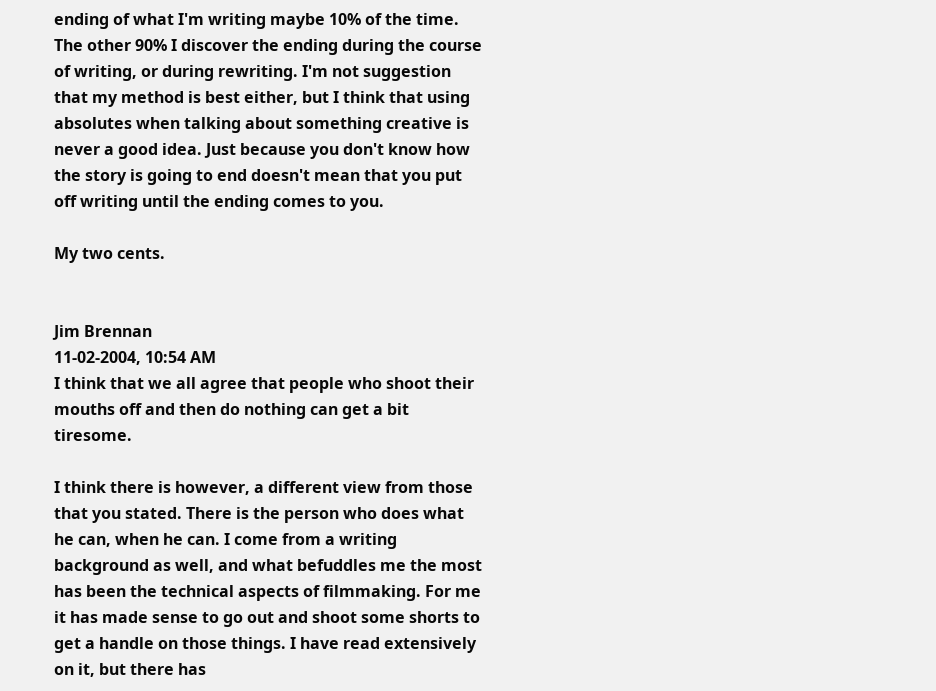ending of what I'm writing maybe 10% of the time. The other 90% I discover the ending during the course of writing, or during rewriting. I'm not suggestion that my method is best either, but I think that using absolutes when talking about something creative is never a good idea. Just because you don't know how the story is going to end doesn't mean that you put off writing until the ending comes to you.

My two cents.


Jim Brennan
11-02-2004, 10:54 AM
I think that we all agree that people who shoot their mouths off and then do nothing can get a bit tiresome.

I think there is however, a different view from those that you stated. There is the person who does what he can, when he can. I come from a writing background as well, and what befuddles me the most has been the technical aspects of filmmaking. For me it has made sense to go out and shoot some shorts to get a handle on those things. I have read extensively on it, but there has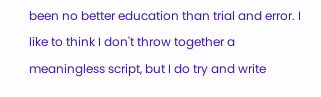been no better education than trial and error. I like to think I don't throw together a meaningless script, but I do try and write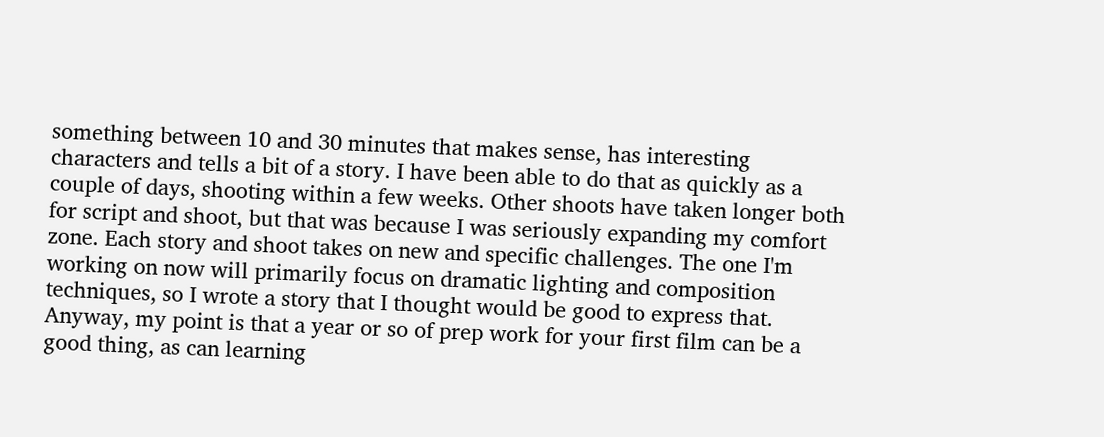something between 10 and 30 minutes that makes sense, has interesting characters and tells a bit of a story. I have been able to do that as quickly as a couple of days, shooting within a few weeks. Other shoots have taken longer both for script and shoot, but that was because I was seriously expanding my comfort zone. Each story and shoot takes on new and specific challenges. The one I'm working on now will primarily focus on dramatic lighting and composition techniques, so I wrote a story that I thought would be good to express that. Anyway, my point is that a year or so of prep work for your first film can be a good thing, as can learning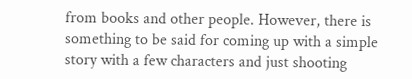from books and other people. However, there is something to be said for coming up with a simple story with a few characters and just shooting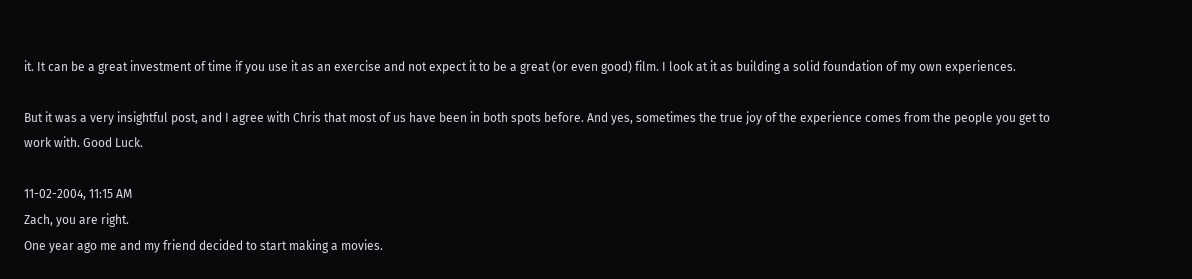it. It can be a great investment of time if you use it as an exercise and not expect it to be a great (or even good) film. I look at it as building a solid foundation of my own experiences.

But it was a very insightful post, and I agree with Chris that most of us have been in both spots before. And yes, sometimes the true joy of the experience comes from the people you get to work with. Good Luck.

11-02-2004, 11:15 AM
Zach, you are right.
One year ago me and my friend decided to start making a movies.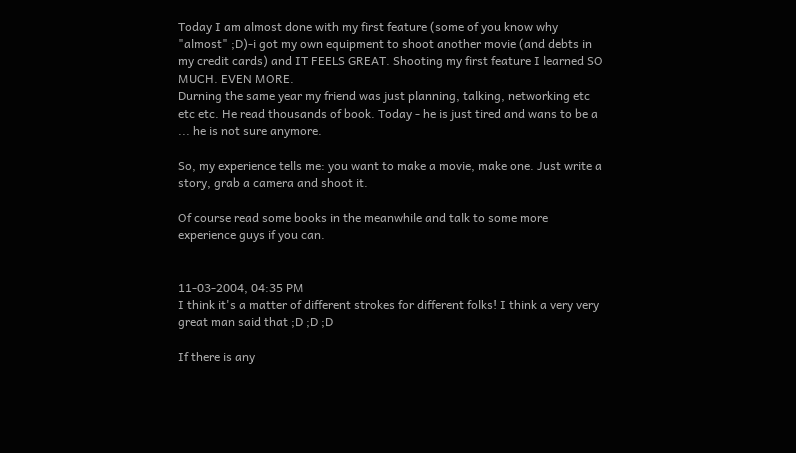Today I am almost done with my first feature (some of you know why "almost" ;D)-i got my own equipment to shoot another movie (and debts in my credit cards) and IT FEELS GREAT. Shooting my first feature I learned SO MUCH. EVEN MORE.
Durning the same year my friend was just planning, talking, networking etc etc etc. He read thousands of book. Today - he is just tired and wans to be a ... he is not sure anymore.

So, my experience tells me: you want to make a movie, make one. Just write a story, grab a camera and shoot it.

Of course read some books in the meanwhile and talk to some more experience guys if you can.


11-03-2004, 04:35 PM
I think it's a matter of different strokes for different folks! I think a very very great man said that ;D ;D ;D

If there is any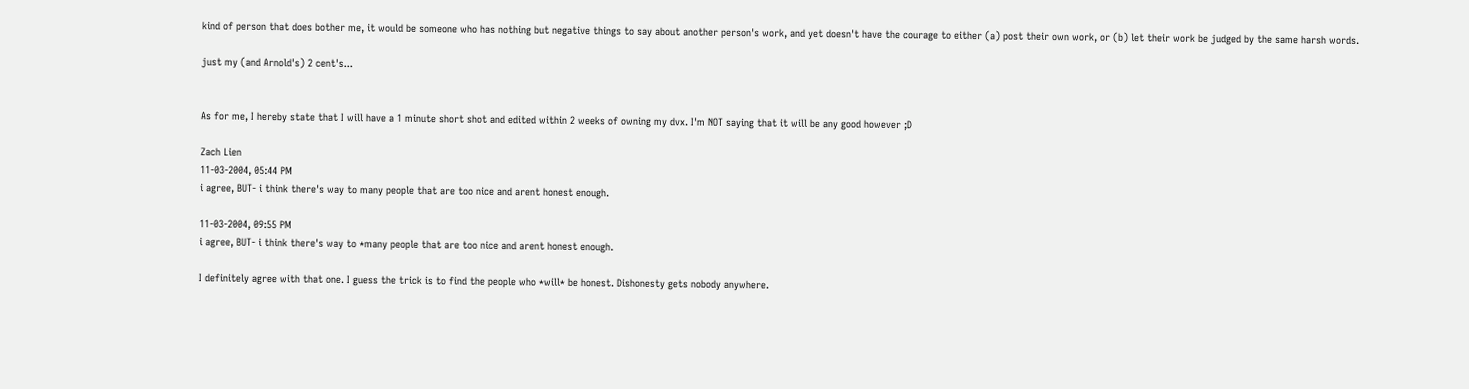kind of person that does bother me, it would be someone who has nothing but negative things to say about another person's work, and yet doesn't have the courage to either (a) post their own work, or (b) let their work be judged by the same harsh words.

just my (and Arnold's) 2 cent's...


As for me, I hereby state that I will have a 1 minute short shot and edited within 2 weeks of owning my dvx. I'm NOT saying that it will be any good however ;D

Zach Lien
11-03-2004, 05:44 PM
i agree, BUT- i think there's way to many people that are too nice and arent honest enough.

11-03-2004, 09:55 PM
i agree, BUT- i think there's way to *many people that are too nice and arent honest enough.

I definitely agree with that one. I guess the trick is to find the people who *will* be honest. Dishonesty gets nobody anywhere.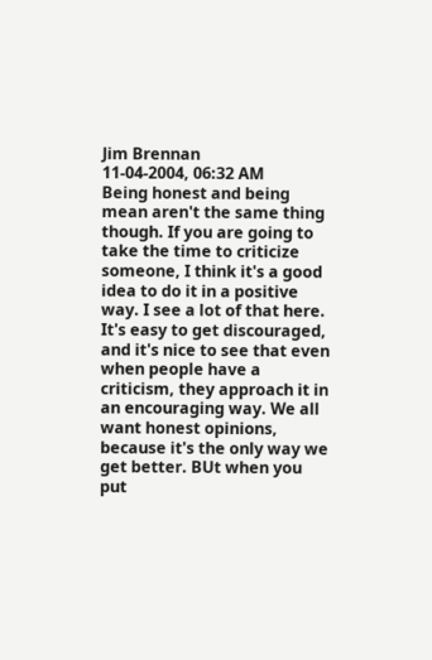Jim Brennan
11-04-2004, 06:32 AM
Being honest and being mean aren't the same thing though. If you are going to take the time to criticize someone, I think it's a good idea to do it in a positive way. I see a lot of that here. It's easy to get discouraged, and it's nice to see that even when people have a criticism, they approach it in an encouraging way. We all want honest opinions, because it's the only way we get better. BUt when you put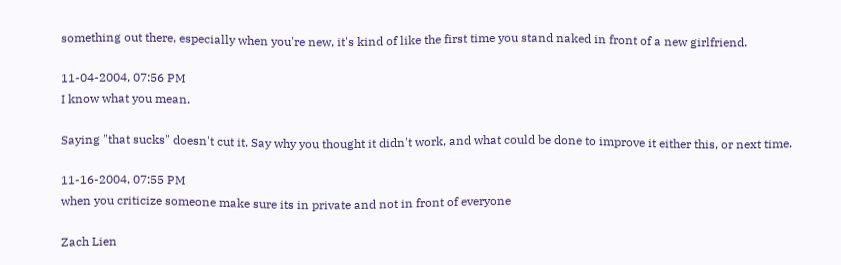something out there, especially when you're new, it's kind of like the first time you stand naked in front of a new girlfriend.

11-04-2004, 07:56 PM
I know what you mean.

Saying "that sucks" doesn't cut it. Say why you thought it didn't work, and what could be done to improve it either this, or next time.

11-16-2004, 07:55 PM
when you criticize someone make sure its in private and not in front of everyone

Zach Lien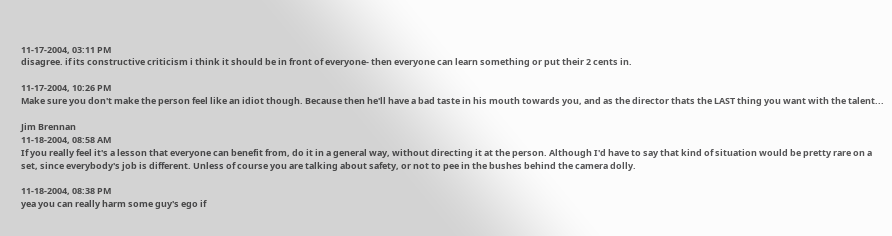11-17-2004, 03:11 PM
disagree. if its constructive criticism i think it should be in front of everyone- then everyone can learn something or put their 2 cents in.

11-17-2004, 10:26 PM
Make sure you don't make the person feel like an idiot though. Because then he'll have a bad taste in his mouth towards you, and as the director thats the LAST thing you want with the talent...

Jim Brennan
11-18-2004, 08:58 AM
If you really feel it's a lesson that everyone can benefit from, do it in a general way, without directing it at the person. Although I'd have to say that kind of situation would be pretty rare on a set, since everybody's job is different. Unless of course you are talking about safety, or not to pee in the bushes behind the camera dolly.

11-18-2004, 08:38 PM
yea you can really harm some guy's ego if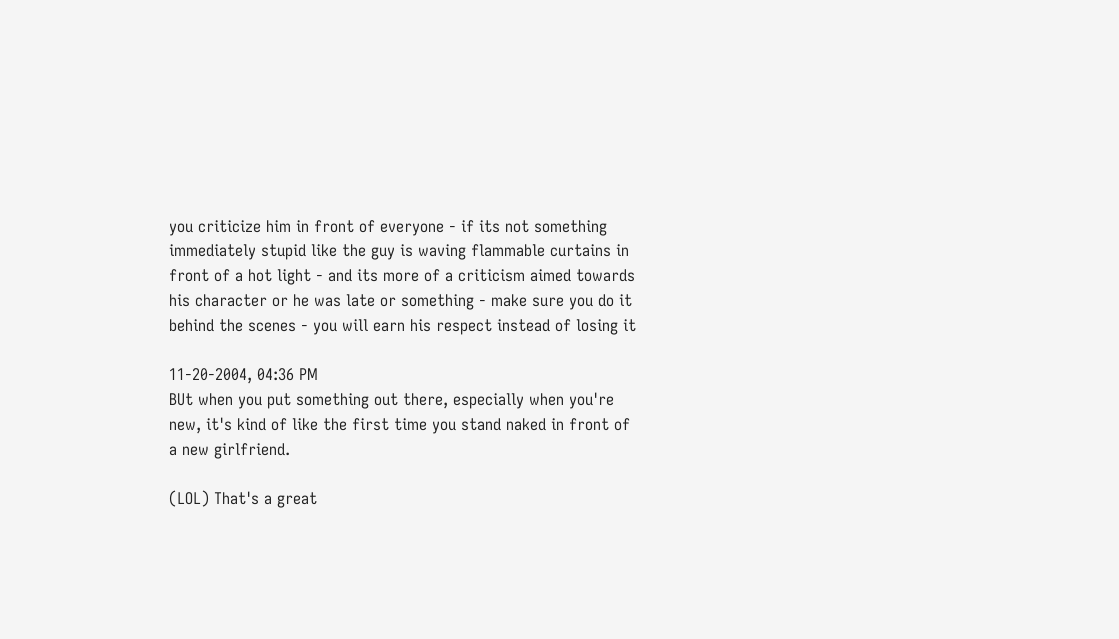you criticize him in front of everyone - if its not something immediately stupid like the guy is waving flammable curtains in front of a hot light - and its more of a criticism aimed towards his character or he was late or something - make sure you do it behind the scenes - you will earn his respect instead of losing it

11-20-2004, 04:36 PM
BUt when you put something out there, especially when you're new, it's kind of like the first time you stand naked in front of a new girlfriend.

(LOL) That's a great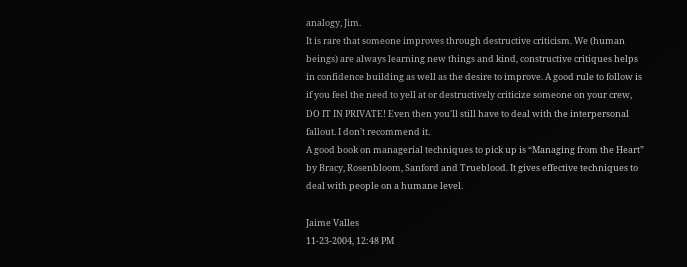analogy, Jim.
It is rare that someone improves through destructive criticism. We (human beings) are always learning new things and kind, constructive critiques helps in confidence building as well as the desire to improve. A good rule to follow is if you feel the need to yell at or destructively criticize someone on your crew, DO IT IN PRIVATE! Even then you'll still have to deal with the interpersonal fallout. I don’t recommend it.
A good book on managerial techniques to pick up is “Managing from the Heart” by Bracy, Rosenbloom, Sanford and Trueblood. It gives effective techniques to deal with people on a humane level.

Jaime Valles
11-23-2004, 12:48 PM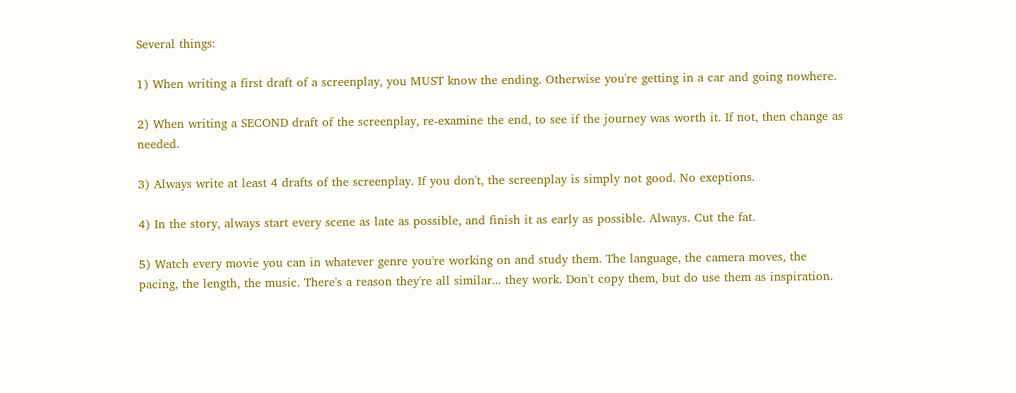Several things:

1) When writing a first draft of a screenplay, you MUST know the ending. Otherwise you're getting in a car and going nowhere.

2) When writing a SECOND draft of the screenplay, re-examine the end, to see if the journey was worth it. If not, then change as needed.

3) Always write at least 4 drafts of the screenplay. If you don't, the screenplay is simply not good. No exeptions.

4) In the story, always start every scene as late as possible, and finish it as early as possible. Always. Cut the fat.

5) Watch every movie you can in whatever genre you're working on and study them. The language, the camera moves, the pacing, the length, the music. There's a reason they're all similar... they work. Don't copy them, but do use them as inspiration.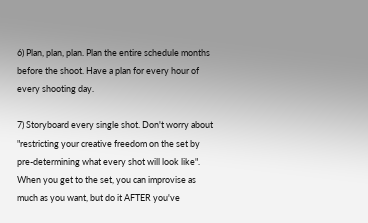6) Plan, plan, plan. Plan the entire schedule months before the shoot. Have a plan for every hour of every shooting day.

7) Storyboard every single shot. Don't worry about "restricting your creative freedom on the set by pre-determining what every shot will look like". When you get to the set, you can improvise as much as you want, but do it AFTER you've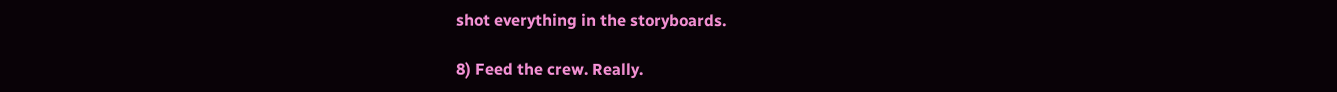shot everything in the storyboards.

8) Feed the crew. Really.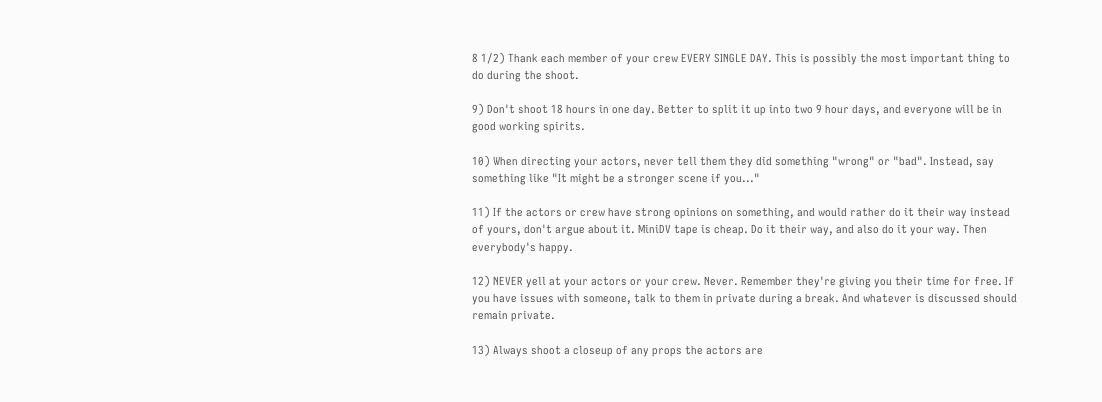8 1/2) Thank each member of your crew EVERY SINGLE DAY. This is possibly the most important thing to do during the shoot.

9) Don't shoot 18 hours in one day. Better to split it up into two 9 hour days, and everyone will be in good working spirits.

10) When directing your actors, never tell them they did something "wrong" or "bad". Instead, say something like "It might be a stronger scene if you..."

11) If the actors or crew have strong opinions on something, and would rather do it their way instead of yours, don't argue about it. MiniDV tape is cheap. Do it their way, and also do it your way. Then everybody's happy.

12) NEVER yell at your actors or your crew. Never. Remember they're giving you their time for free. If you have issues with someone, talk to them in private during a break. And whatever is discussed should remain private.

13) Always shoot a closeup of any props the actors are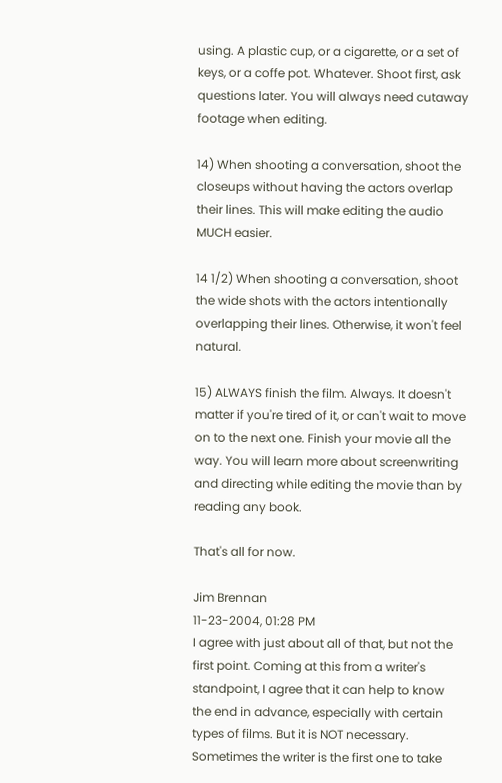using. A plastic cup, or a cigarette, or a set of keys, or a coffe pot. Whatever. Shoot first, ask questions later. You will always need cutaway footage when editing.

14) When shooting a conversation, shoot the closeups without having the actors overlap their lines. This will make editing the audio MUCH easier.

14 1/2) When shooting a conversation, shoot the wide shots with the actors intentionally overlapping their lines. Otherwise, it won't feel natural.

15) ALWAYS finish the film. Always. It doesn't matter if you're tired of it, or can't wait to move on to the next one. Finish your movie all the way. You will learn more about screenwriting and directing while editing the movie than by reading any book.

That's all for now.

Jim Brennan
11-23-2004, 01:28 PM
I agree with just about all of that, but not the first point. Coming at this from a writer's standpoint, I agree that it can help to know the end in advance, especially with certain types of films. But it is NOT necessary. Sometimes the writer is the first one to take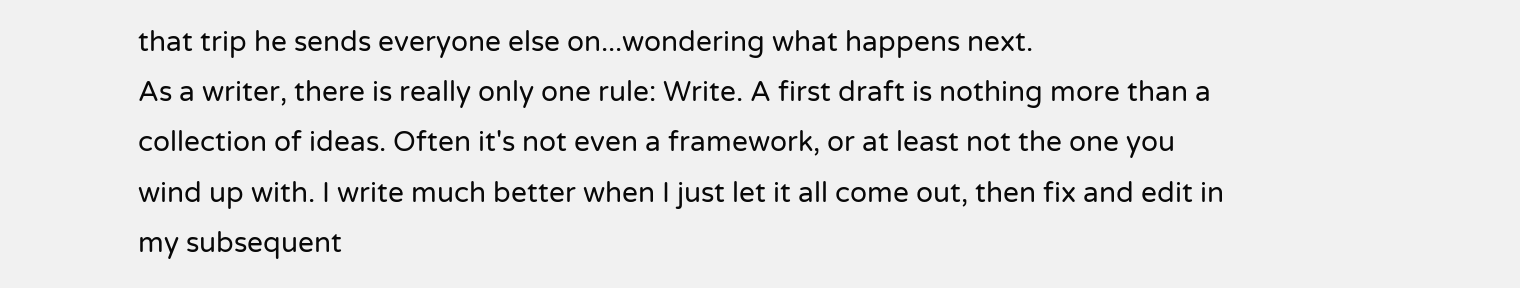that trip he sends everyone else on...wondering what happens next.
As a writer, there is really only one rule: Write. A first draft is nothing more than a collection of ideas. Often it's not even a framework, or at least not the one you wind up with. I write much better when I just let it all come out, then fix and edit in my subsequent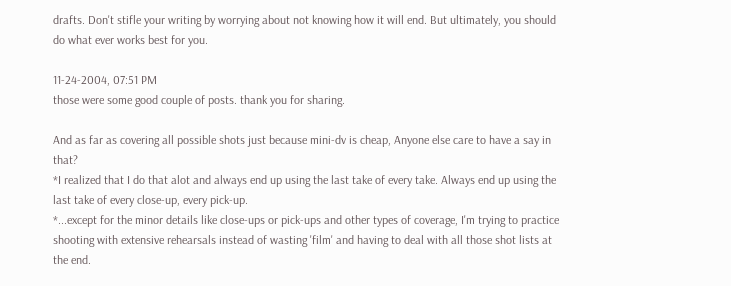drafts. Don't stifle your writing by worrying about not knowing how it will end. But ultimately, you should do what ever works best for you.

11-24-2004, 07:51 PM
those were some good couple of posts. thank you for sharing.

And as far as covering all possible shots just because mini-dv is cheap, Anyone else care to have a say in that?
*I realized that I do that alot and always end up using the last take of every take. Always end up using the last take of every close-up, every pick-up.
*...except for the minor details like close-ups or pick-ups and other types of coverage, I'm trying to practice shooting with extensive rehearsals instead of wasting 'film' and having to deal with all those shot lists at the end.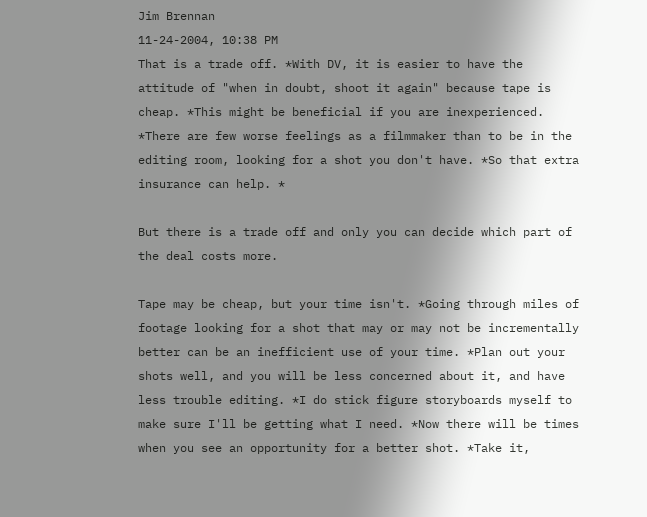Jim Brennan
11-24-2004, 10:38 PM
That is a trade off. *With DV, it is easier to have the attitude of "when in doubt, shoot it again" because tape is cheap. *This might be beneficial if you are inexperienced. *There are few worse feelings as a filmmaker than to be in the editing room, looking for a shot you don't have. *So that extra insurance can help. *

But there is a trade off and only you can decide which part of the deal costs more.

Tape may be cheap, but your time isn't. *Going through miles of footage looking for a shot that may or may not be incrementally better can be an inefficient use of your time. *Plan out your shots well, and you will be less concerned about it, and have less trouble editing. *I do stick figure storyboards myself to make sure I'll be getting what I need. *Now there will be times when you see an opportunity for a better shot. *Take it,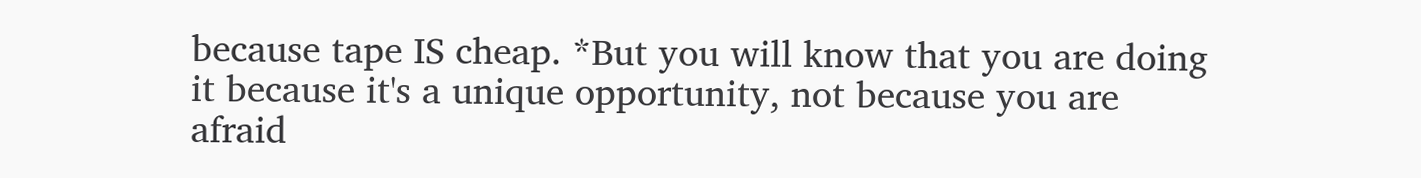because tape IS cheap. *But you will know that you are doing it because it's a unique opportunity, not because you are afraid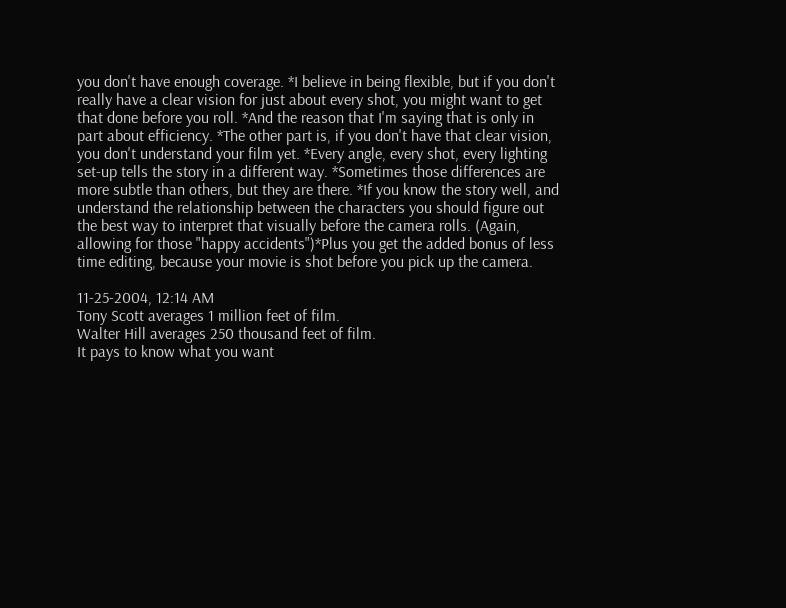you don't have enough coverage. *I believe in being flexible, but if you don't really have a clear vision for just about every shot, you might want to get that done before you roll. *And the reason that I'm saying that is only in part about efficiency. *The other part is, if you don't have that clear vision, you don't understand your film yet. *Every angle, every shot, every lighting set-up tells the story in a different way. *Sometimes those differences are more subtle than others, but they are there. *If you know the story well, and understand the relationship between the characters you should figure out the best way to interpret that visually before the camera rolls. (Again, allowing for those "happy accidents")*Plus you get the added bonus of less time editing, because your movie is shot before you pick up the camera.

11-25-2004, 12:14 AM
Tony Scott averages 1 million feet of film.
Walter Hill averages 250 thousand feet of film.
It pays to know what you want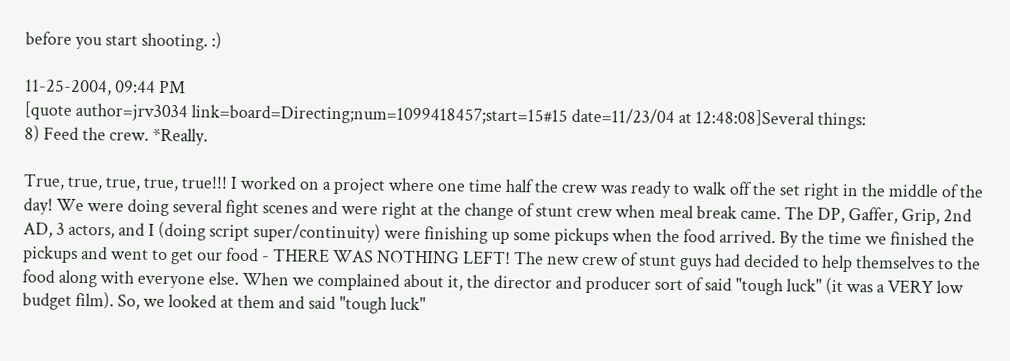before you start shooting. :)

11-25-2004, 09:44 PM
[quote author=jrv3034 link=board=Directing;num=1099418457;start=15#15 date=11/23/04 at 12:48:08]Several things:
8) Feed the crew. *Really.

True, true, true, true, true!!! I worked on a project where one time half the crew was ready to walk off the set right in the middle of the day! We were doing several fight scenes and were right at the change of stunt crew when meal break came. The DP, Gaffer, Grip, 2nd AD, 3 actors, and I (doing script super/continuity) were finishing up some pickups when the food arrived. By the time we finished the pickups and went to get our food - THERE WAS NOTHING LEFT! The new crew of stunt guys had decided to help themselves to the food along with everyone else. When we complained about it, the director and producer sort of said "tough luck" (it was a VERY low budget film). So, we looked at them and said "tough luck"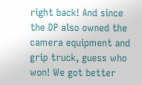right back! And since the DP also owned the camera equipment and grip truck, guess who won! We got better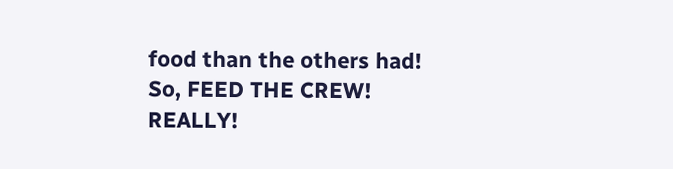food than the others had! So, FEED THE CREW! REALLY!